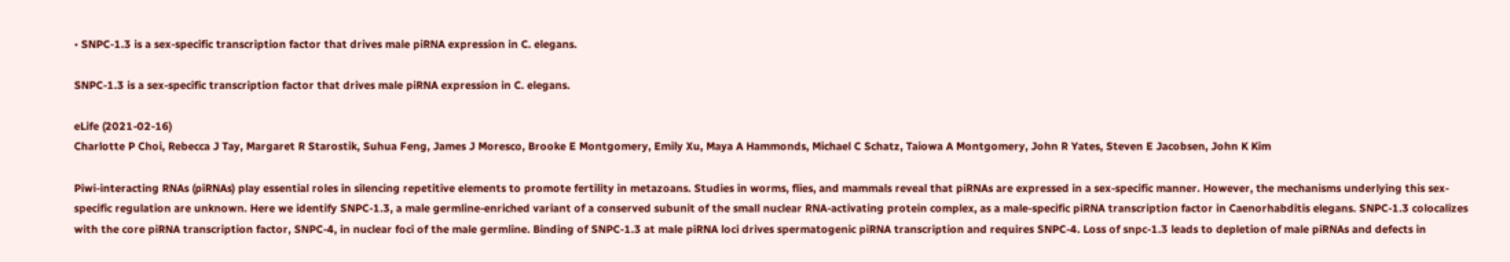• SNPC-1.3 is a sex-specific transcription factor that drives male piRNA expression in C. elegans.

SNPC-1.3 is a sex-specific transcription factor that drives male piRNA expression in C. elegans.

eLife (2021-02-16)
Charlotte P Choi, Rebecca J Tay, Margaret R Starostik, Suhua Feng, James J Moresco, Brooke E Montgomery, Emily Xu, Maya A Hammonds, Michael C Schatz, Taiowa A Montgomery, John R Yates, Steven E Jacobsen, John K Kim

Piwi-interacting RNAs (piRNAs) play essential roles in silencing repetitive elements to promote fertility in metazoans. Studies in worms, flies, and mammals reveal that piRNAs are expressed in a sex-specific manner. However, the mechanisms underlying this sex-specific regulation are unknown. Here we identify SNPC-1.3, a male germline-enriched variant of a conserved subunit of the small nuclear RNA-activating protein complex, as a male-specific piRNA transcription factor in Caenorhabditis elegans. SNPC-1.3 colocalizes with the core piRNA transcription factor, SNPC-4, in nuclear foci of the male germline. Binding of SNPC-1.3 at male piRNA loci drives spermatogenic piRNA transcription and requires SNPC-4. Loss of snpc-1.3 leads to depletion of male piRNAs and defects in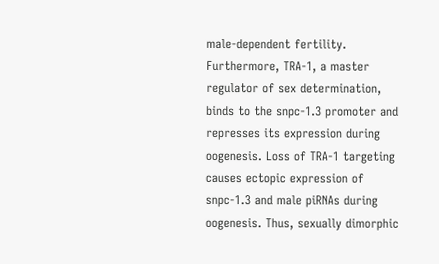male-dependent fertility. Furthermore, TRA-1, a master regulator of sex determination, binds to the snpc-1.3 promoter and represses its expression during oogenesis. Loss of TRA-1 targeting causes ectopic expression of snpc-1.3 and male piRNAs during oogenesis. Thus, sexually dimorphic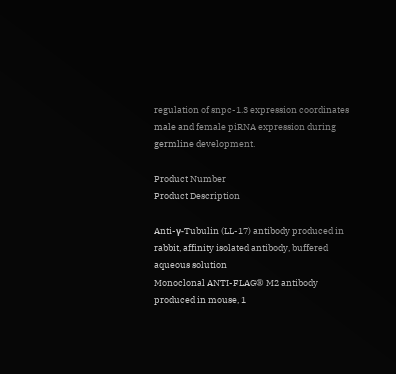regulation of snpc-1.3 expression coordinates male and female piRNA expression during germline development.

Product Number
Product Description

Anti-γ-Tubulin (LL-17) antibody produced in rabbit, affinity isolated antibody, buffered aqueous solution
Monoclonal ANTI-FLAG® M2 antibody produced in mouse, 1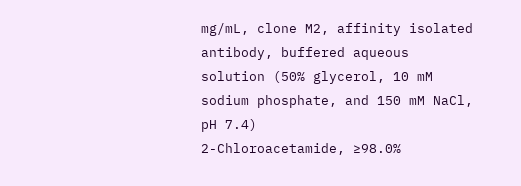mg/mL, clone M2, affinity isolated antibody, buffered aqueous solution (50% glycerol, 10 mM sodium phosphate, and 150 mM NaCl, pH 7.4)
2-Chloroacetamide, ≥98.0%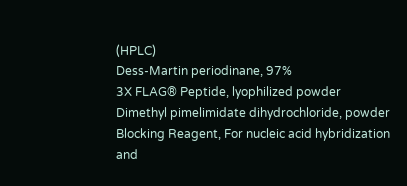(HPLC)
Dess-Martin periodinane, 97%
3X FLAG® Peptide, lyophilized powder
Dimethyl pimelimidate dihydrochloride, powder
Blocking Reagent, For nucleic acid hybridization and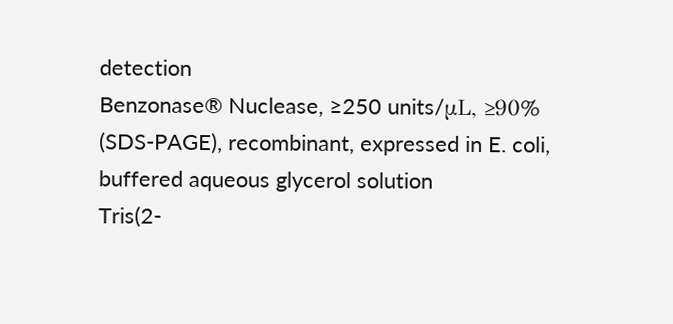detection
Benzonase® Nuclease, ≥250 units/μL, ≥90% (SDS-PAGE), recombinant, expressed in E. coli, buffered aqueous glycerol solution
Tris(2-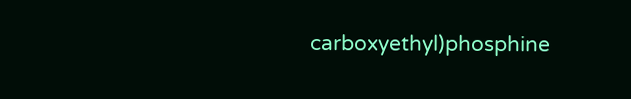carboxyethyl)phosphine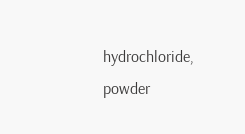hydrochloride, powder